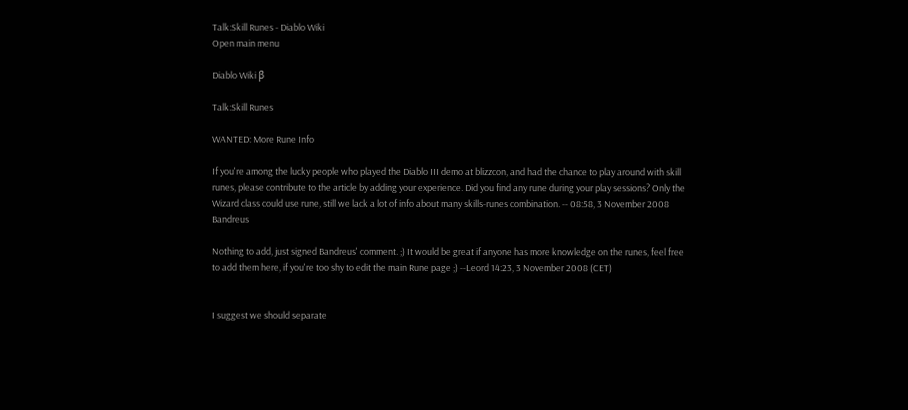Talk:Skill Runes - Diablo Wiki
Open main menu

Diablo Wiki β

Talk:Skill Runes

WANTED: More Rune Info

If you're among the lucky people who played the Diablo III demo at blizzcon, and had the chance to play around with skill runes, please contribute to the article by adding your experience. Did you find any rune during your play sessions? Only the Wizard class could use rune, still we lack a lot of info about many skills-runes combination. -- 08:58, 3 November 2008 Bandreus

Nothing to add, just signed Bandreus' comment. ;) It would be great if anyone has more knowledge on the runes, feel free to add them here, if you're too shy to edit the main Rune page ;) --Leord 14:23, 3 November 2008 (CET)


I suggest we should separate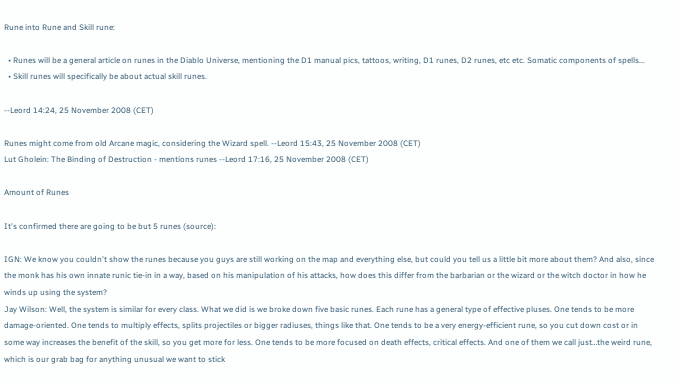Rune into Rune and Skill rune:

  • Runes will be a general article on runes in the Diablo Universe, mentioning the D1 manual pics, tattoos, writing, D1 runes, D2 runes, etc etc. Somatic components of spells...
  • Skill runes will specifically be about actual skill runes.

--Leord 14:24, 25 November 2008 (CET)

Runes might come from old Arcane magic, considering the Wizard spell. --Leord 15:43, 25 November 2008 (CET)
Lut Gholein: The Binding of Destruction - mentions runes --Leord 17:16, 25 November 2008 (CET)

Amount of Runes

It's confirmed there are going to be but 5 runes (source):

IGN: We know you couldn't show the runes because you guys are still working on the map and everything else, but could you tell us a little bit more about them? And also, since the monk has his own innate runic tie-in in a way, based on his manipulation of his attacks, how does this differ from the barbarian or the wizard or the witch doctor in how he winds up using the system?
Jay Wilson: Well, the system is similar for every class. What we did is we broke down five basic runes. Each rune has a general type of effective pluses. One tends to be more damage-oriented. One tends to multiply effects, splits projectiles or bigger radiuses, things like that. One tends to be a very energy-efficient rune, so you cut down cost or in some way increases the benefit of the skill, so you get more for less. One tends to be more focused on death effects, critical effects. And one of them we call just…the weird rune, which is our grab bag for anything unusual we want to stick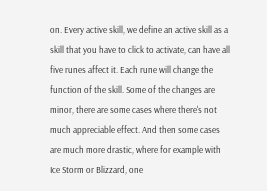on. Every active skill, we define an active skill as a skill that you have to click to activate, can have all five runes affect it. Each rune will change the function of the skill. Some of the changes are minor, there are some cases where there's not much appreciable effect. And then some cases are much more drastic, where for example with Ice Storm or Blizzard, one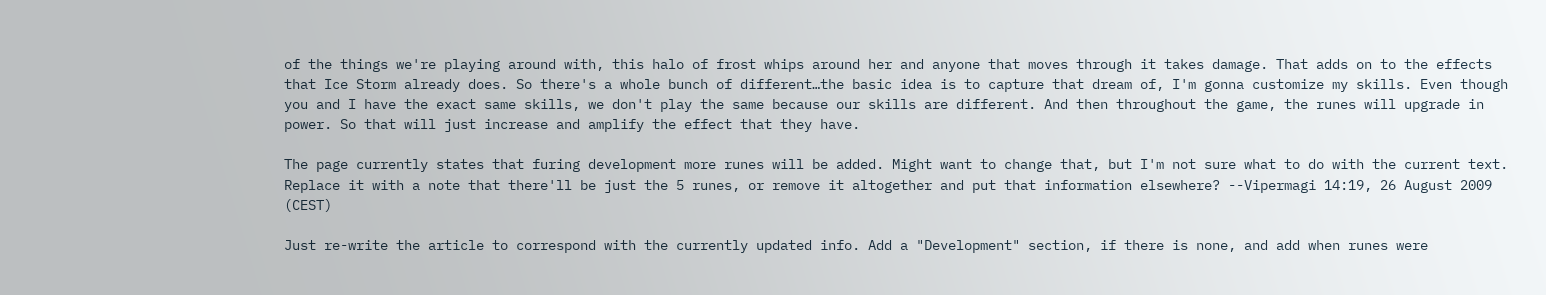of the things we're playing around with, this halo of frost whips around her and anyone that moves through it takes damage. That adds on to the effects that Ice Storm already does. So there's a whole bunch of different…the basic idea is to capture that dream of, I'm gonna customize my skills. Even though you and I have the exact same skills, we don't play the same because our skills are different. And then throughout the game, the runes will upgrade in power. So that will just increase and amplify the effect that they have.

The page currently states that furing development more runes will be added. Might want to change that, but I'm not sure what to do with the current text. Replace it with a note that there'll be just the 5 runes, or remove it altogether and put that information elsewhere? --Vipermagi 14:19, 26 August 2009 (CEST)

Just re-write the article to correspond with the currently updated info. Add a "Development" section, if there is none, and add when runes were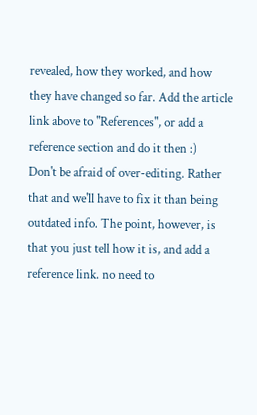revealed, how they worked, and how they have changed so far. Add the article link above to "References", or add a reference section and do it then :)
Don't be afraid of over-editing. Rather that and we'll have to fix it than being outdated info. The point, however, is that you just tell how it is, and add a reference link. no need to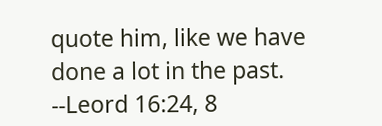quote him, like we have done a lot in the past.
--Leord 16:24, 8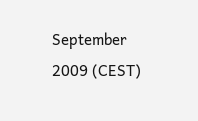September 2009 (CEST)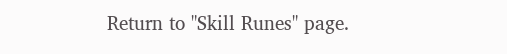Return to "Skill Runes" page.